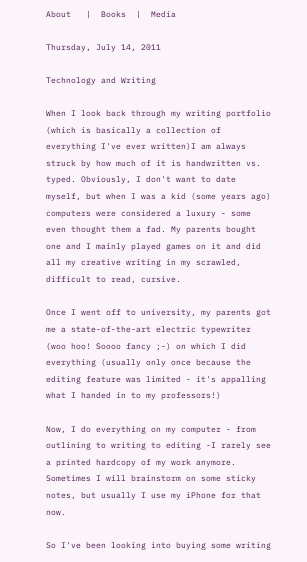About   |  Books  |  Media

Thursday, July 14, 2011

Technology and Writing

When I look back through my writing portfolio (which is basically a collection of everything I've ever written)I am always struck by how much of it is handwritten vs. typed. Obviously, I don't want to date myself, but when I was a kid (some years ago) computers were considered a luxury - some even thought them a fad. My parents bought one and I mainly played games on it and did all my creative writing in my scrawled, difficult to read, cursive.

Once I went off to university, my parents got me a state-of-the-art electric typewriter (woo hoo! Soooo fancy ;-) on which I did everything (usually only once because the editing feature was limited - it's appalling what I handed in to my professors!)

Now, I do everything on my computer - from outlining to writing to editing -I rarely see a printed hardcopy of my work anymore. Sometimes I will brainstorm on some sticky notes, but usually I use my iPhone for that now.

So I've been looking into buying some writing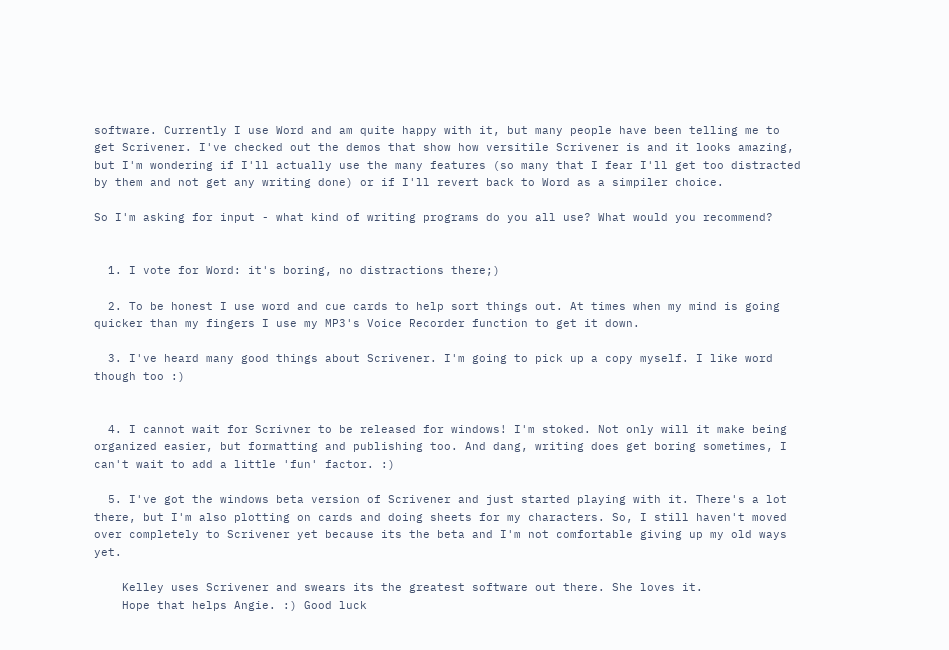software. Currently I use Word and am quite happy with it, but many people have been telling me to get Scrivener. I've checked out the demos that show how versitile Scrivener is and it looks amazing, but I'm wondering if I'll actually use the many features (so many that I fear I'll get too distracted by them and not get any writing done) or if I'll revert back to Word as a simpiler choice.

So I'm asking for input - what kind of writing programs do you all use? What would you recommend?


  1. I vote for Word: it's boring, no distractions there;)

  2. To be honest I use word and cue cards to help sort things out. At times when my mind is going quicker than my fingers I use my MP3's Voice Recorder function to get it down.

  3. I've heard many good things about Scrivener. I'm going to pick up a copy myself. I like word though too :)


  4. I cannot wait for Scrivner to be released for windows! I'm stoked. Not only will it make being organized easier, but formatting and publishing too. And dang, writing does get boring sometimes, I can't wait to add a little 'fun' factor. :)

  5. I've got the windows beta version of Scrivener and just started playing with it. There's a lot there, but I'm also plotting on cards and doing sheets for my characters. So, I still haven't moved over completely to Scrivener yet because its the beta and I'm not comfortable giving up my old ways yet.

    Kelley uses Scrivener and swears its the greatest software out there. She loves it.
    Hope that helps Angie. :) Good luck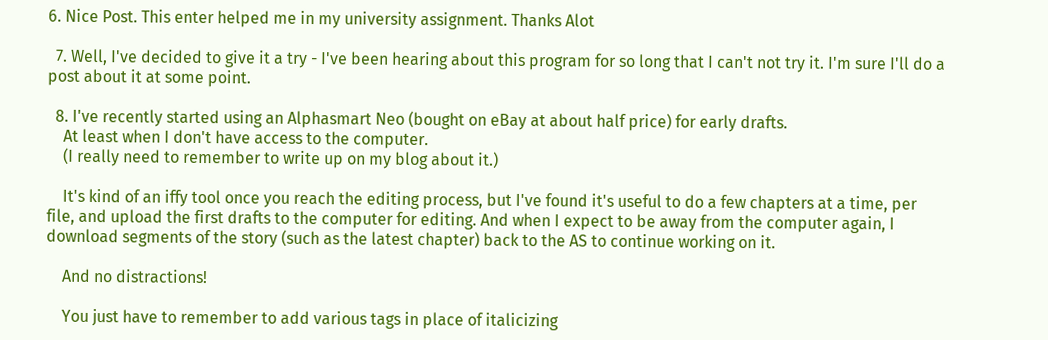6. Nice Post. This enter helped me in my university assignment. Thanks Alot

  7. Well, I've decided to give it a try - I've been hearing about this program for so long that I can't not try it. I'm sure I'll do a post about it at some point.

  8. I've recently started using an Alphasmart Neo (bought on eBay at about half price) for early drafts.
    At least when I don't have access to the computer.
    (I really need to remember to write up on my blog about it.)

    It's kind of an iffy tool once you reach the editing process, but I've found it's useful to do a few chapters at a time, per file, and upload the first drafts to the computer for editing. And when I expect to be away from the computer again, I download segments of the story (such as the latest chapter) back to the AS to continue working on it.

    And no distractions!

    You just have to remember to add various tags in place of italicizing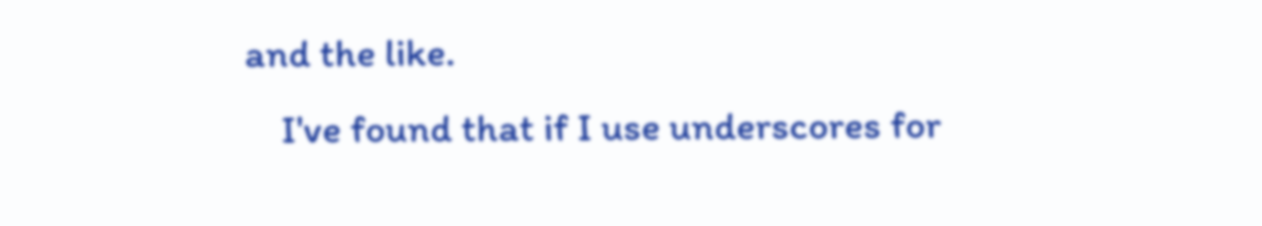and the like.
    I've found that if I use underscores for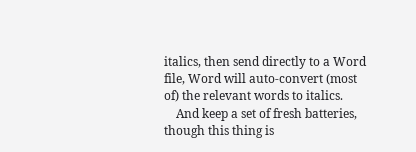italics, then send directly to a Word file, Word will auto-convert (most of) the relevant words to italics.
    And keep a set of fresh batteries, though this thing is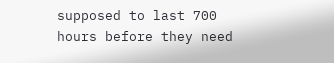supposed to last 700 hours before they need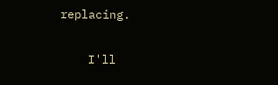replacing.

    I'll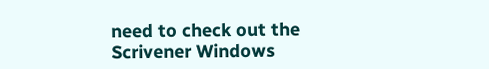need to check out the Scrivener Windows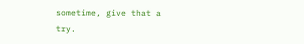sometime, give that a try.